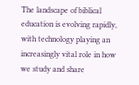The landscape of biblical education is evolving rapidly, with technology playing an increasingly vital role in how we study and share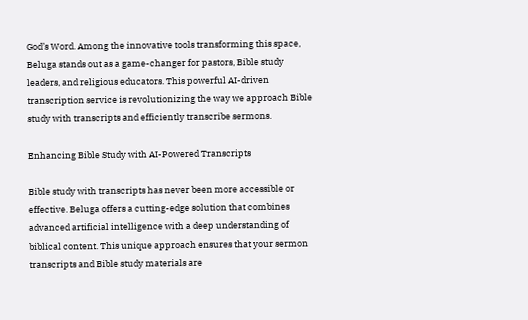God’s Word. Among the innovative tools transforming this space, Beluga stands out as a game-changer for pastors, Bible study leaders, and religious educators. This powerful AI-driven transcription service is revolutionizing the way we approach Bible study with transcripts and efficiently transcribe sermons.

Enhancing Bible Study with AI-Powered Transcripts

Bible study with transcripts has never been more accessible or effective. Beluga offers a cutting-edge solution that combines advanced artificial intelligence with a deep understanding of biblical content. This unique approach ensures that your sermon transcripts and Bible study materials are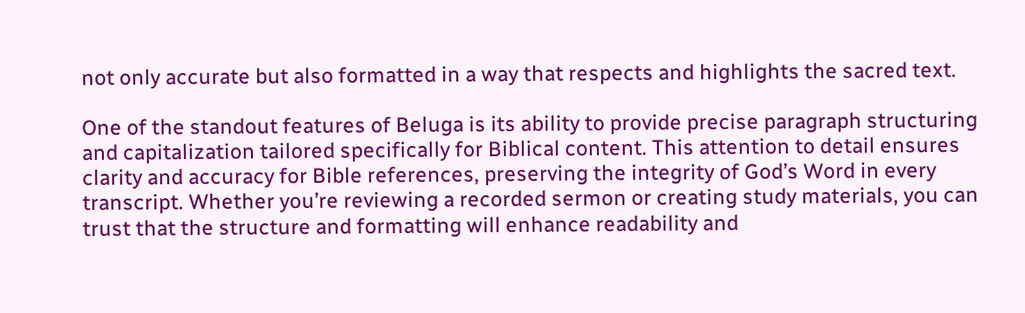not only accurate but also formatted in a way that respects and highlights the sacred text.

One of the standout features of Beluga is its ability to provide precise paragraph structuring and capitalization tailored specifically for Biblical content. This attention to detail ensures clarity and accuracy for Bible references, preserving the integrity of God’s Word in every transcript. Whether you’re reviewing a recorded sermon or creating study materials, you can trust that the structure and formatting will enhance readability and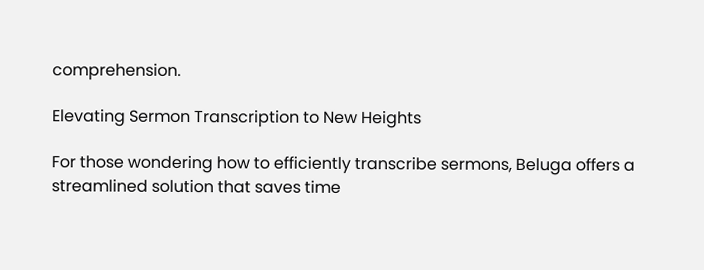comprehension.

Elevating Sermon Transcription to New Heights

For those wondering how to efficiently transcribe sermons, Beluga offers a streamlined solution that saves time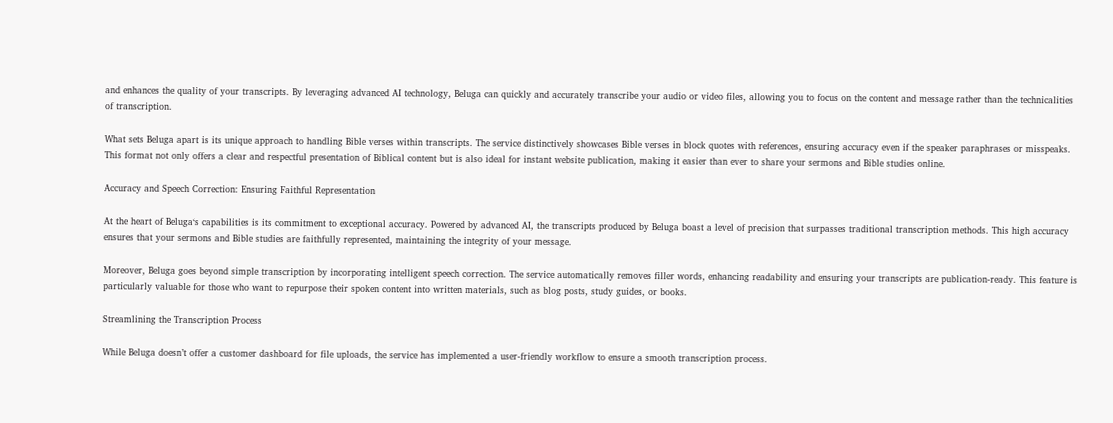and enhances the quality of your transcripts. By leveraging advanced AI technology, Beluga can quickly and accurately transcribe your audio or video files, allowing you to focus on the content and message rather than the technicalities of transcription.

What sets Beluga apart is its unique approach to handling Bible verses within transcripts. The service distinctively showcases Bible verses in block quotes with references, ensuring accuracy even if the speaker paraphrases or misspeaks. This format not only offers a clear and respectful presentation of Biblical content but is also ideal for instant website publication, making it easier than ever to share your sermons and Bible studies online.

Accuracy and Speech Correction: Ensuring Faithful Representation

At the heart of Beluga‘s capabilities is its commitment to exceptional accuracy. Powered by advanced AI, the transcripts produced by Beluga boast a level of precision that surpasses traditional transcription methods. This high accuracy ensures that your sermons and Bible studies are faithfully represented, maintaining the integrity of your message.

Moreover, Beluga goes beyond simple transcription by incorporating intelligent speech correction. The service automatically removes filler words, enhancing readability and ensuring your transcripts are publication-ready. This feature is particularly valuable for those who want to repurpose their spoken content into written materials, such as blog posts, study guides, or books.

Streamlining the Transcription Process

While Beluga doesn’t offer a customer dashboard for file uploads, the service has implemented a user-friendly workflow to ensure a smooth transcription process.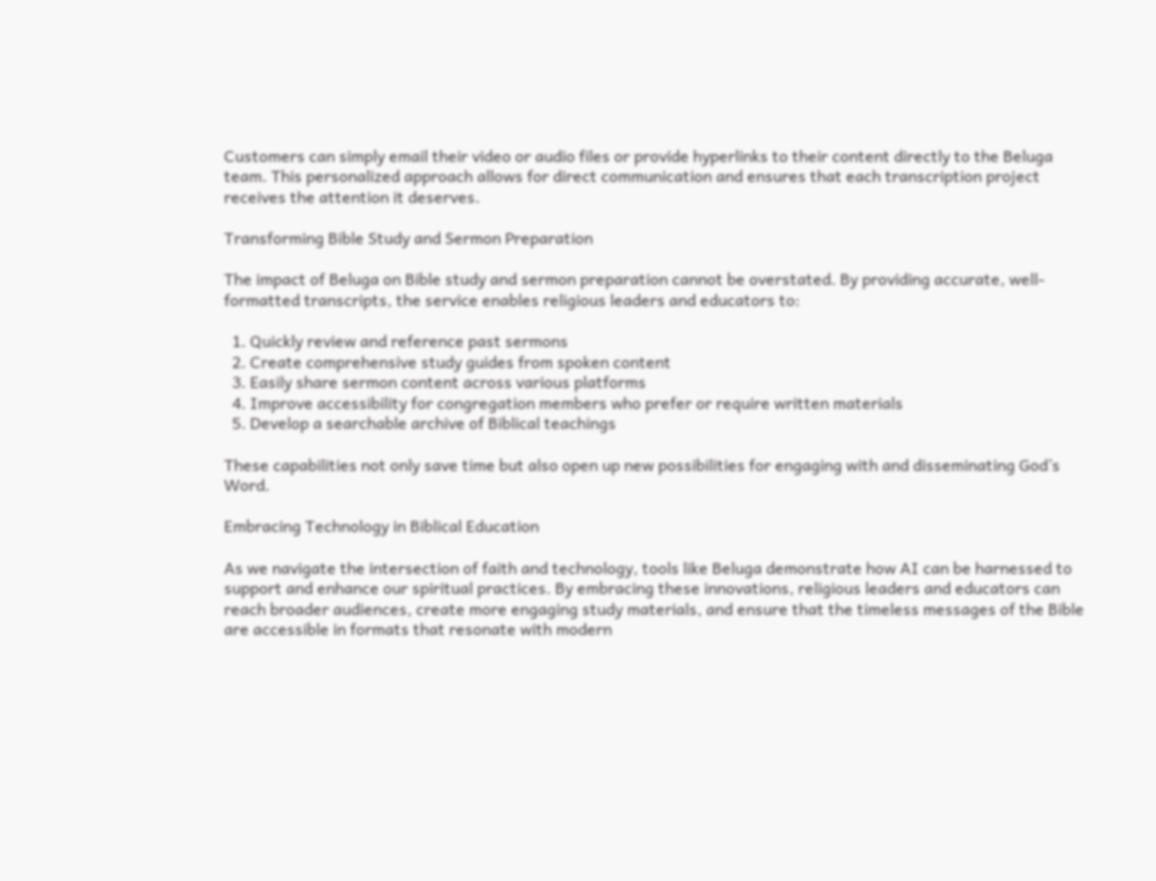Customers can simply email their video or audio files or provide hyperlinks to their content directly to the Beluga team. This personalized approach allows for direct communication and ensures that each transcription project receives the attention it deserves.

Transforming Bible Study and Sermon Preparation

The impact of Beluga on Bible study and sermon preparation cannot be overstated. By providing accurate, well-formatted transcripts, the service enables religious leaders and educators to:

  1. Quickly review and reference past sermons
  2. Create comprehensive study guides from spoken content
  3. Easily share sermon content across various platforms
  4. Improve accessibility for congregation members who prefer or require written materials
  5. Develop a searchable archive of Biblical teachings

These capabilities not only save time but also open up new possibilities for engaging with and disseminating God’s Word.

Embracing Technology in Biblical Education

As we navigate the intersection of faith and technology, tools like Beluga demonstrate how AI can be harnessed to support and enhance our spiritual practices. By embracing these innovations, religious leaders and educators can reach broader audiences, create more engaging study materials, and ensure that the timeless messages of the Bible are accessible in formats that resonate with modern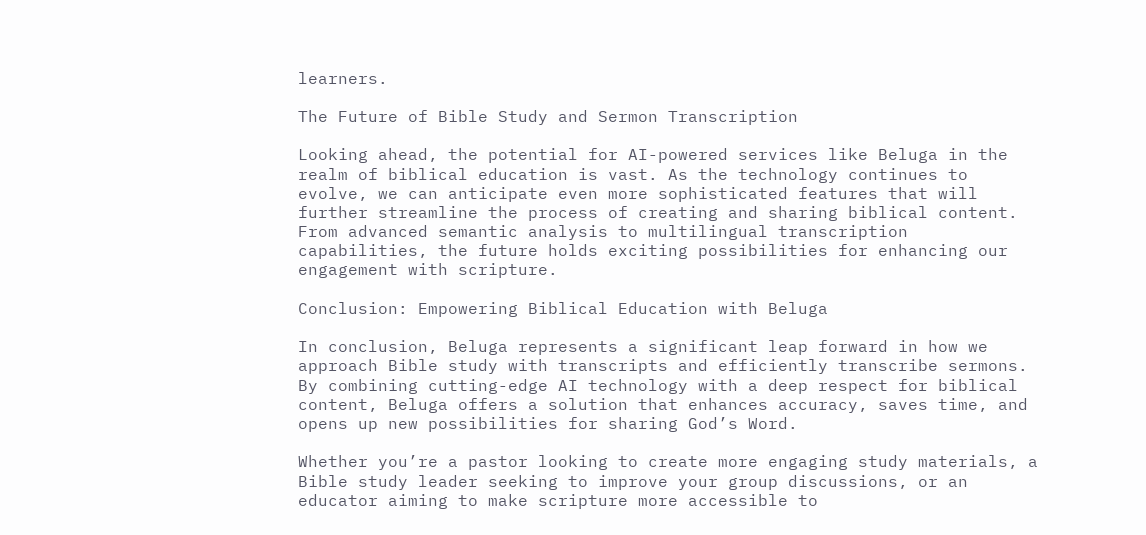learners.

The Future of Bible Study and Sermon Transcription

Looking ahead, the potential for AI-powered services like Beluga in the realm of biblical education is vast. As the technology continues to evolve, we can anticipate even more sophisticated features that will further streamline the process of creating and sharing biblical content. From advanced semantic analysis to multilingual transcription capabilities, the future holds exciting possibilities for enhancing our engagement with scripture.

Conclusion: Empowering Biblical Education with Beluga

In conclusion, Beluga represents a significant leap forward in how we approach Bible study with transcripts and efficiently transcribe sermons. By combining cutting-edge AI technology with a deep respect for biblical content, Beluga offers a solution that enhances accuracy, saves time, and opens up new possibilities for sharing God’s Word.

Whether you’re a pastor looking to create more engaging study materials, a Bible study leader seeking to improve your group discussions, or an educator aiming to make scripture more accessible to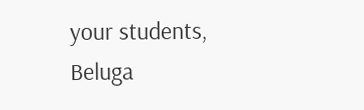your students, Beluga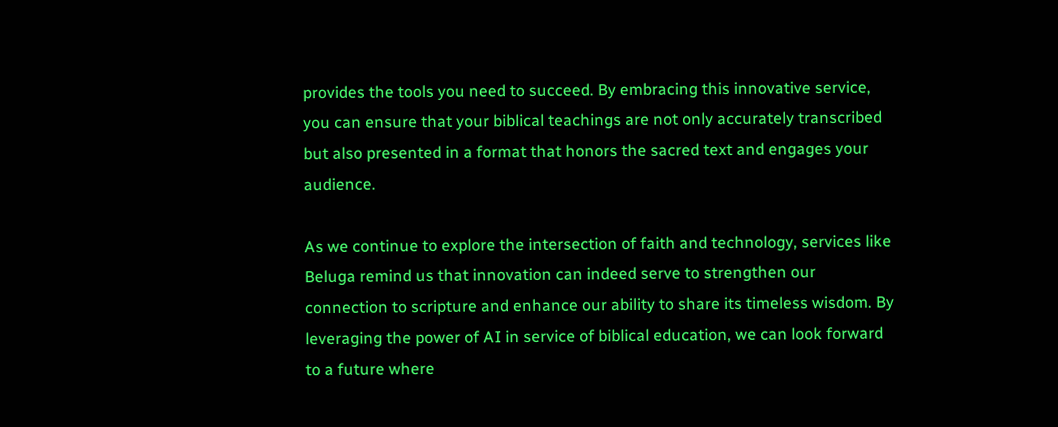provides the tools you need to succeed. By embracing this innovative service, you can ensure that your biblical teachings are not only accurately transcribed but also presented in a format that honors the sacred text and engages your audience.

As we continue to explore the intersection of faith and technology, services like Beluga remind us that innovation can indeed serve to strengthen our connection to scripture and enhance our ability to share its timeless wisdom. By leveraging the power of AI in service of biblical education, we can look forward to a future where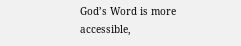God’s Word is more accessible,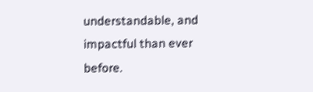understandable, and impactful than ever before.